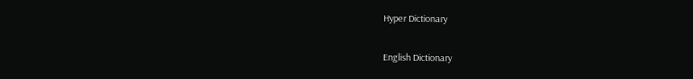Hyper Dictionary

English Dictionary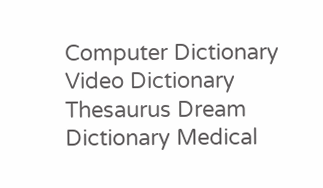Computer Dictionary Video Dictionary Thesaurus Dream Dictionary Medical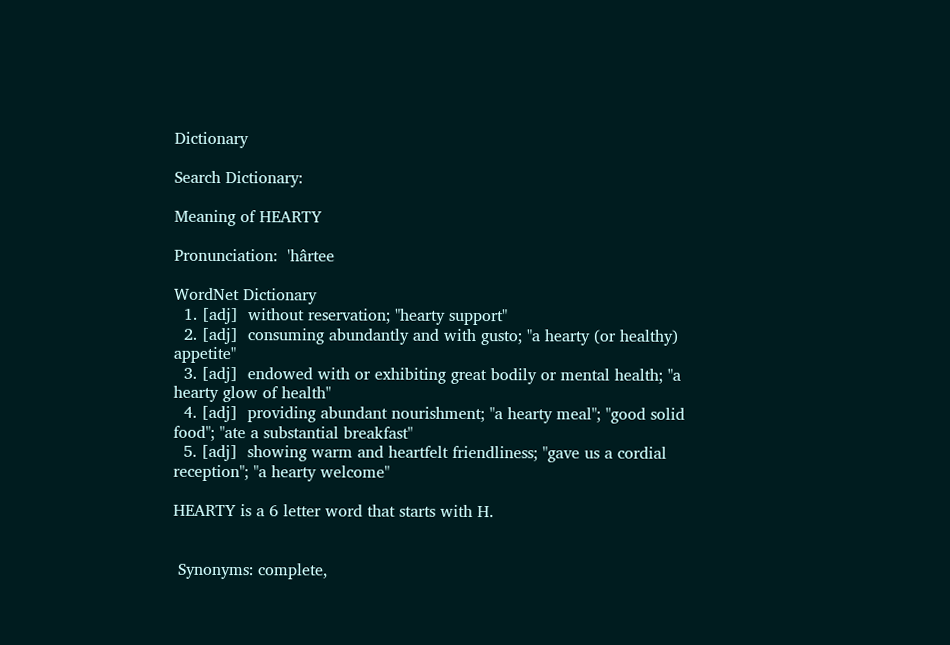Dictionary

Search Dictionary:

Meaning of HEARTY

Pronunciation:  'hârtee

WordNet Dictionary
  1. [adj]  without reservation; "hearty support"
  2. [adj]  consuming abundantly and with gusto; "a hearty (or healthy) appetite"
  3. [adj]  endowed with or exhibiting great bodily or mental health; "a hearty glow of health"
  4. [adj]  providing abundant nourishment; "a hearty meal"; "good solid food"; "ate a substantial breakfast"
  5. [adj]  showing warm and heartfelt friendliness; "gave us a cordial reception"; "a hearty welcome"

HEARTY is a 6 letter word that starts with H.


 Synonyms: complete,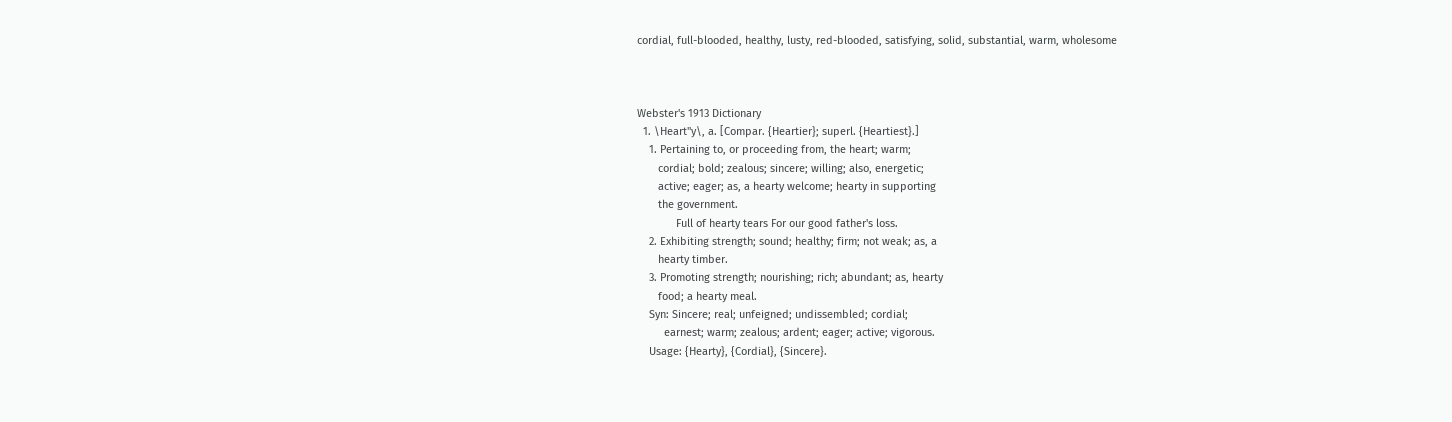cordial, full-blooded, healthy, lusty, red-blooded, satisfying, solid, substantial, warm, wholesome



Webster's 1913 Dictionary
  1. \Heart"y\, a. [Compar. {Heartier}; superl. {Heartiest}.]
    1. Pertaining to, or proceeding from, the heart; warm;
       cordial; bold; zealous; sincere; willing; also, energetic;
       active; eager; as, a hearty welcome; hearty in supporting
       the government.
             Full of hearty tears For our good father's loss.
    2. Exhibiting strength; sound; healthy; firm; not weak; as, a
       hearty timber.
    3. Promoting strength; nourishing; rich; abundant; as, hearty
       food; a hearty meal.
    Syn: Sincere; real; unfeigned; undissembled; cordial;
         earnest; warm; zealous; ardent; eager; active; vigorous.
    Usage: {Hearty}, {Cordial}, {Sincere}.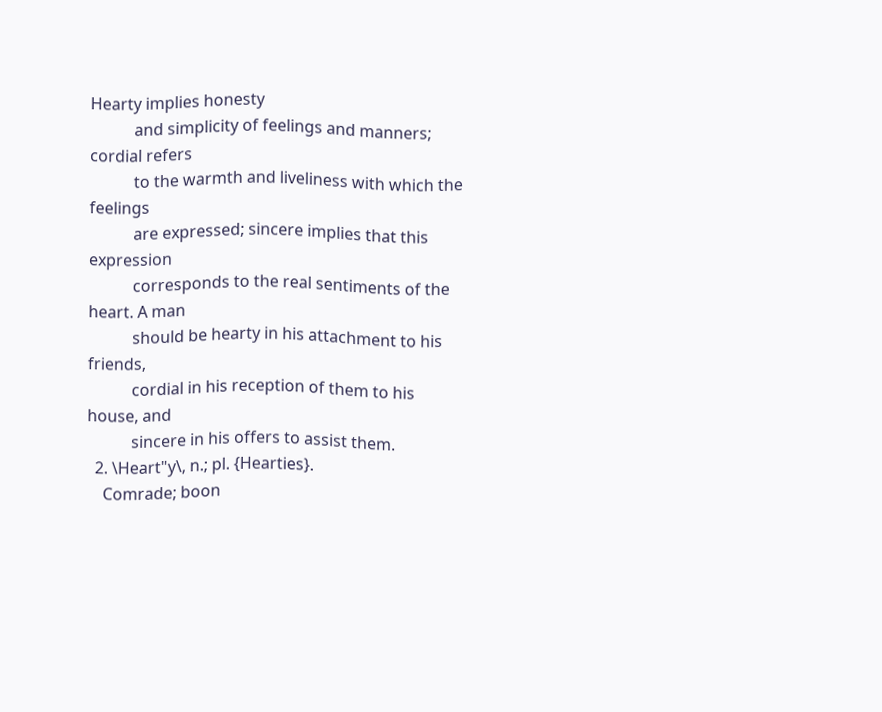Hearty implies honesty
           and simplicity of feelings and manners; cordial refers
           to the warmth and liveliness with which the feelings
           are expressed; sincere implies that this expression
           corresponds to the real sentiments of the heart. A man
           should be hearty in his attachment to his friends,
           cordial in his reception of them to his house, and
           sincere in his offers to assist them.
  2. \Heart"y\, n.; pl. {Hearties}.
    Comrade; boon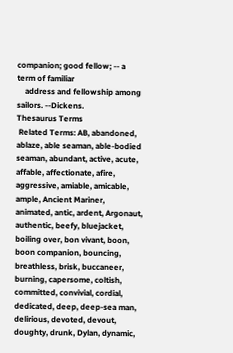companion; good fellow; -- a term of familiar
    address and fellowship among sailors. --Dickens.
Thesaurus Terms
 Related Terms: AB, abandoned, ablaze, able seaman, able-bodied seaman, abundant, active, acute, affable, affectionate, afire, aggressive, amiable, amicable, ample, Ancient Mariner, animated, antic, ardent, Argonaut, authentic, beefy, bluejacket, boiling over, bon vivant, boon, boon companion, bouncing, breathless, brisk, buccaneer, burning, capersome, coltish, committed, convivial, cordial, dedicated, deep, deep-sea man, delirious, devoted, devout, doughty, drunk, Dylan, dynamic,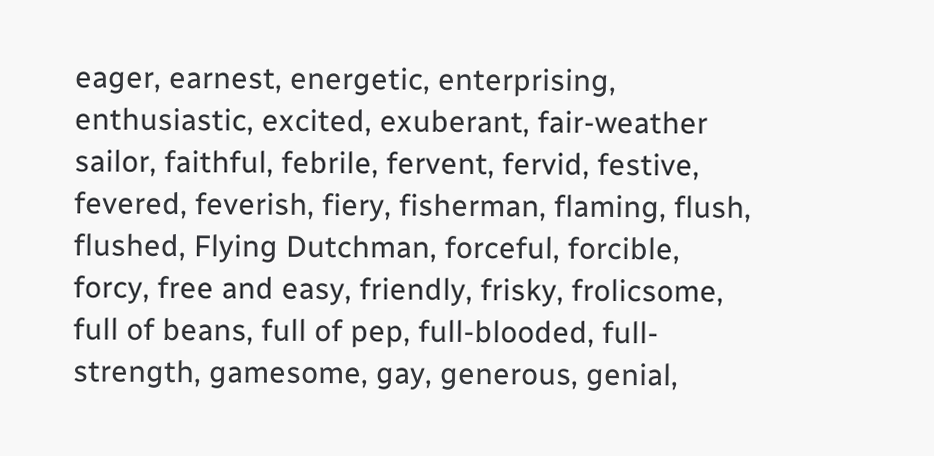eager, earnest, energetic, enterprising, enthusiastic, excited, exuberant, fair-weather sailor, faithful, febrile, fervent, fervid, festive, fevered, feverish, fiery, fisherman, flaming, flush, flushed, Flying Dutchman, forceful, forcible, forcy, free and easy, friendly, frisky, frolicsome, full of beans, full of pep, full-blooded, full-strength, gamesome, gay, generous, genial,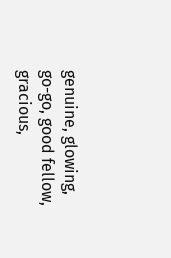genuine, glowing, go-go, good fellow, gracious,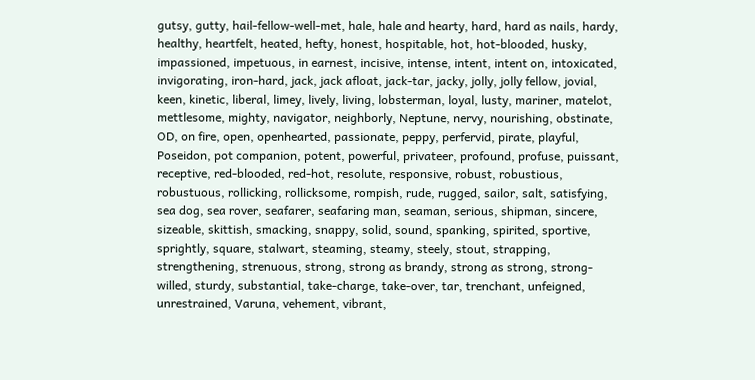gutsy, gutty, hail-fellow-well-met, hale, hale and hearty, hard, hard as nails, hardy, healthy, heartfelt, heated, hefty, honest, hospitable, hot, hot-blooded, husky, impassioned, impetuous, in earnest, incisive, intense, intent, intent on, intoxicated, invigorating, iron-hard, jack, jack afloat, jack-tar, jacky, jolly, jolly fellow, jovial, keen, kinetic, liberal, limey, lively, living, lobsterman, loyal, lusty, mariner, matelot, mettlesome, mighty, navigator, neighborly, Neptune, nervy, nourishing, obstinate, OD, on fire, open, openhearted, passionate, peppy, perfervid, pirate, playful, Poseidon, pot companion, potent, powerful, privateer, profound, profuse, puissant, receptive, red-blooded, red-hot, resolute, responsive, robust, robustious, robustuous, rollicking, rollicksome, rompish, rude, rugged, sailor, salt, satisfying, sea dog, sea rover, seafarer, seafaring man, seaman, serious, shipman, sincere, sizeable, skittish, smacking, snappy, solid, sound, spanking, spirited, sportive, sprightly, square, stalwart, steaming, steamy, steely, stout, strapping, strengthening, strenuous, strong, strong as brandy, strong as strong, strong-willed, sturdy, substantial, take-charge, take-over, tar, trenchant, unfeigned, unrestrained, Varuna, vehement, vibrant,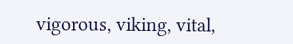vigorous, viking, vital,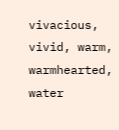vivacious, vivid, warm, warmhearted, water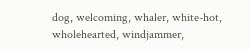dog, welcoming, whaler, white-hot, wholehearted, windjammer,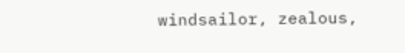windsailor, zealous,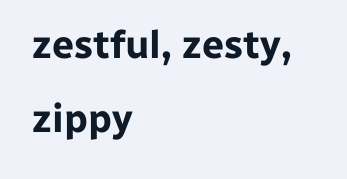zestful, zesty, zippy